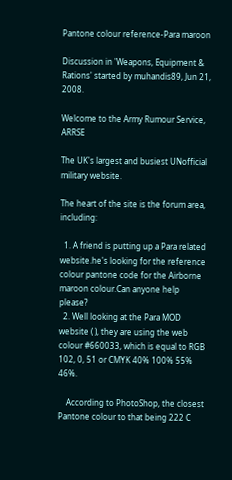Pantone colour reference-Para maroon

Discussion in 'Weapons, Equipment & Rations' started by muhandis89, Jun 21, 2008.

Welcome to the Army Rumour Service, ARRSE

The UK's largest and busiest UNofficial military website.

The heart of the site is the forum area, including:

  1. A friend is putting up a Para related website.he's looking for the reference colour pantone code for the Airborne maroon colour.Can anyone help please?
  2. Well looking at the Para MOD website ( ), they are using the web colour #660033, which is equal to RGB 102, 0, 51 or CMYK 40% 100% 55% 46%.

    According to PhotoShop, the closest Pantone colour to that being 222 C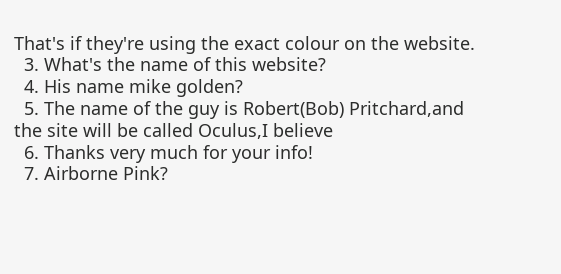That's if they're using the exact colour on the website.
  3. What's the name of this website?
  4. His name mike golden?
  5. The name of the guy is Robert(Bob) Pritchard,and the site will be called Oculus,I believe
  6. Thanks very much for your info!
  7. Airborne Pink?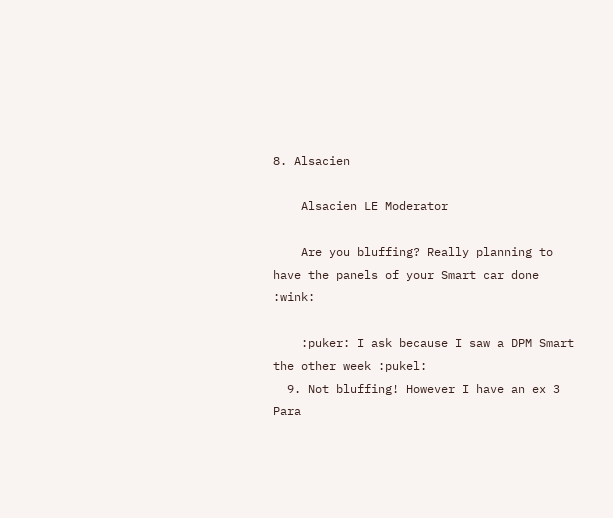8. Alsacien

    Alsacien LE Moderator

    Are you bluffing? Really planning to have the panels of your Smart car done :wink:

    :puker: I ask because I saw a DPM Smart the other week :pukel:
  9. Not bluffing! However I have an ex 3 Para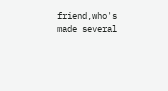friend,who's made several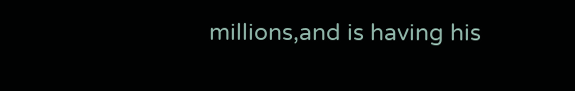millions,and is having his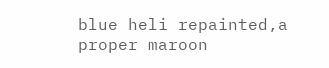blue heli repainted,a proper maroon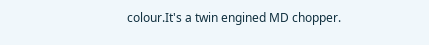colour.It's a twin engined MD chopper.